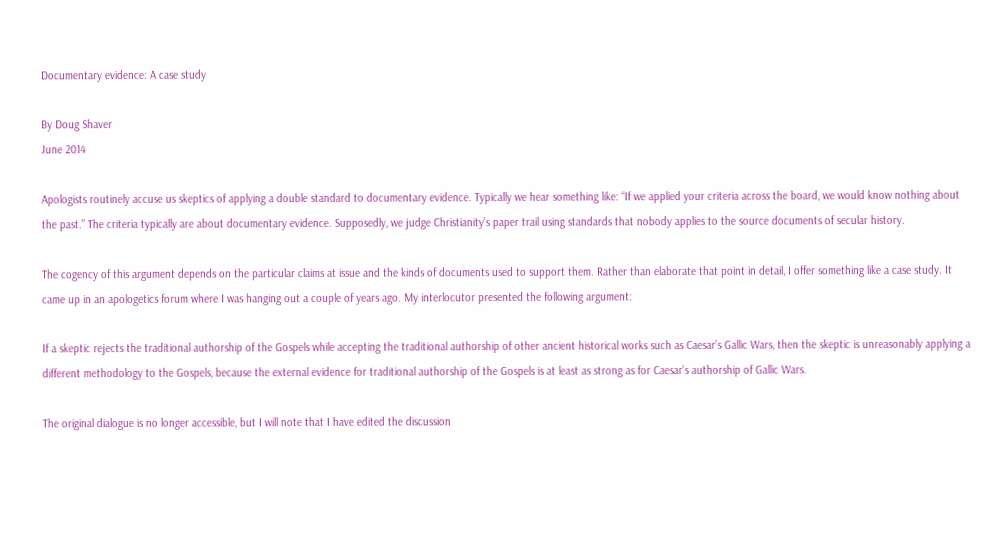Documentary evidence: A case study

By Doug Shaver
June 2014

Apologists routinely accuse us skeptics of applying a double standard to documentary evidence. Typically we hear something like: “If we applied your criteria across the board, we would know nothing about the past.” The criteria typically are about documentary evidence. Supposedly, we judge Christianity’s paper trail using standards that nobody applies to the source documents of secular history.

The cogency of this argument depends on the particular claims at issue and the kinds of documents used to support them. Rather than elaborate that point in detail, I offer something like a case study. It came up in an apologetics forum where I was hanging out a couple of years ago. My interlocutor presented the following argument:

If a skeptic rejects the traditional authorship of the Gospels while accepting the traditional authorship of other ancient historical works such as Caesar’s Gallic Wars, then the skeptic is unreasonably applying a different methodology to the Gospels, because the external evidence for traditional authorship of the Gospels is at least as strong as for Caesar’s authorship of Gallic Wars.

The original dialogue is no longer accessible, but I will note that I have edited the discussion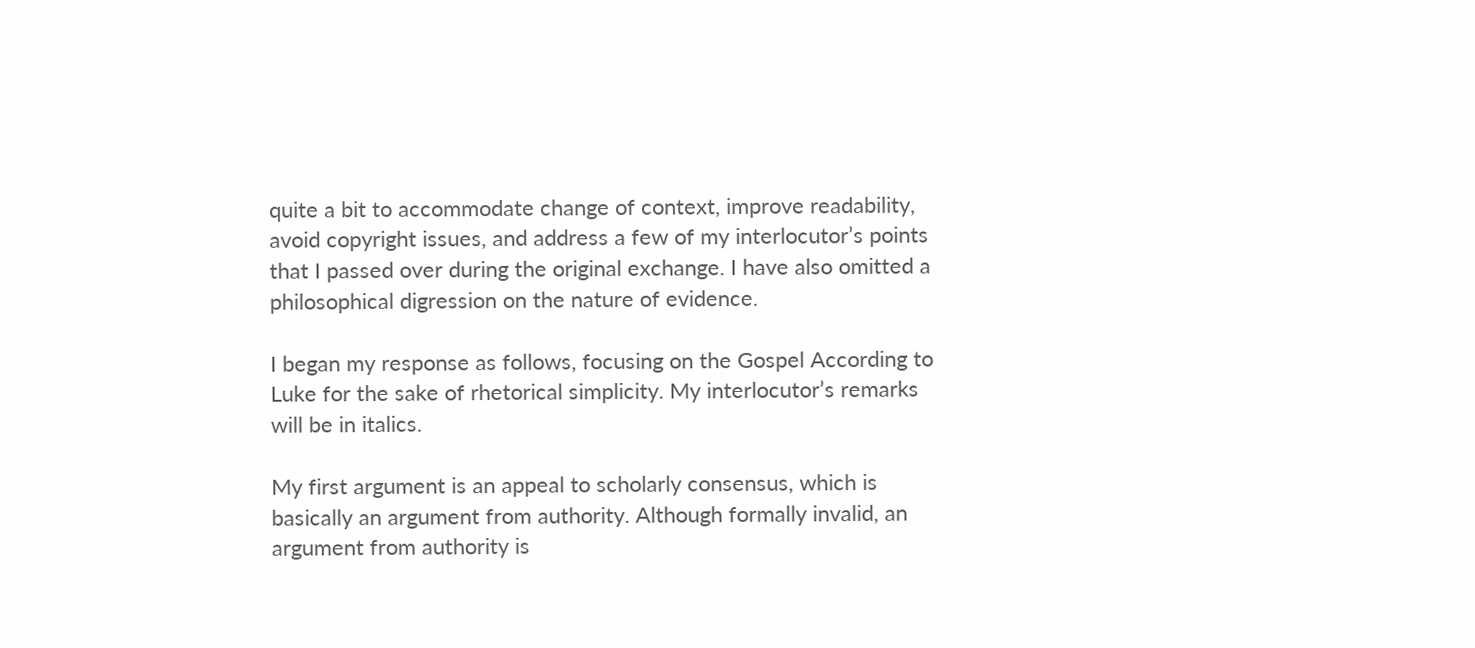quite a bit to accommodate change of context, improve readability, avoid copyright issues, and address a few of my interlocutor’s points that I passed over during the original exchange. I have also omitted a philosophical digression on the nature of evidence.

I began my response as follows, focusing on the Gospel According to Luke for the sake of rhetorical simplicity. My interlocutor’s remarks will be in italics.

My first argument is an appeal to scholarly consensus, which is basically an argument from authority. Although formally invalid, an argument from authority is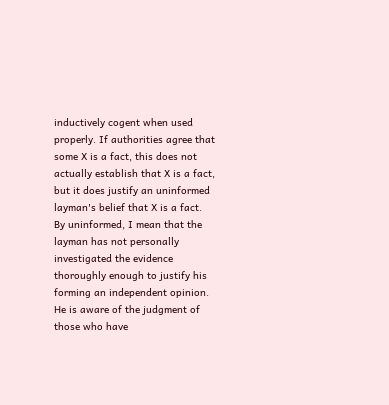inductively cogent when used properly. If authorities agree that some X is a fact, this does not actually establish that X is a fact, but it does justify an uninformed layman's belief that X is a fact. By uninformed, I mean that the layman has not personally investigated the evidence thoroughly enough to justify his forming an independent opinion. He is aware of the judgment of those who have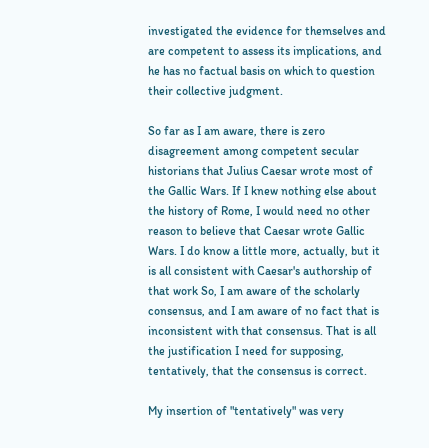investigated the evidence for themselves and are competent to assess its implications, and he has no factual basis on which to question their collective judgment.

So far as I am aware, there is zero disagreement among competent secular historians that Julius Caesar wrote most of the Gallic Wars. If I knew nothing else about the history of Rome, I would need no other reason to believe that Caesar wrote Gallic Wars. I do know a little more, actually, but it is all consistent with Caesar's authorship of that work So, I am aware of the scholarly consensus, and I am aware of no fact that is inconsistent with that consensus. That is all the justification I need for supposing, tentatively, that the consensus is correct.

My insertion of "tentatively" was very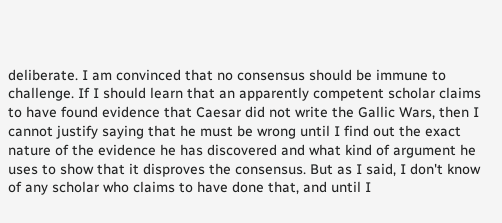deliberate. I am convinced that no consensus should be immune to challenge. If I should learn that an apparently competent scholar claims to have found evidence that Caesar did not write the Gallic Wars, then I cannot justify saying that he must be wrong until I find out the exact nature of the evidence he has discovered and what kind of argument he uses to show that it disproves the consensus. But as I said, I don't know of any scholar who claims to have done that, and until I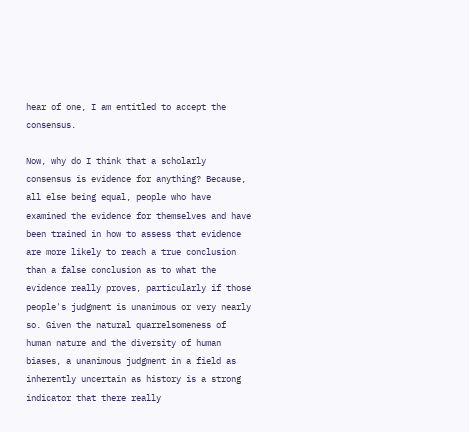hear of one, I am entitled to accept the consensus.

Now, why do I think that a scholarly consensus is evidence for anything? Because, all else being equal, people who have examined the evidence for themselves and have been trained in how to assess that evidence are more likely to reach a true conclusion than a false conclusion as to what the evidence really proves, particularly if those people's judgment is unanimous or very nearly so. Given the natural quarrelsomeness of human nature and the diversity of human biases, a unanimous judgment in a field as inherently uncertain as history is a strong indicator that there really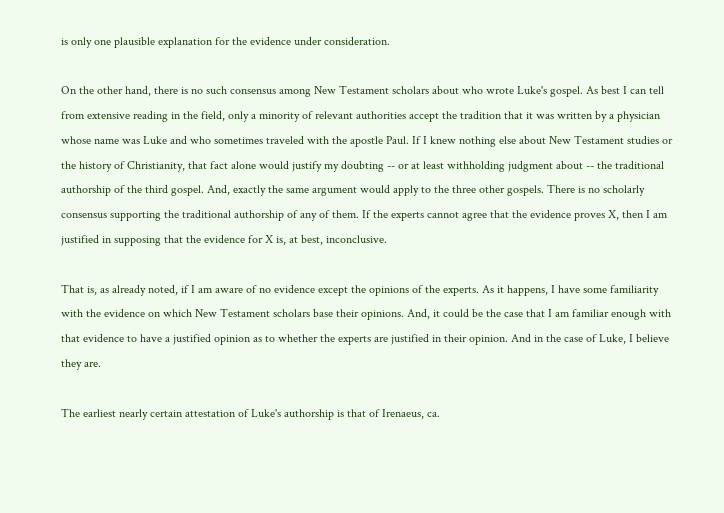is only one plausible explanation for the evidence under consideration.

On the other hand, there is no such consensus among New Testament scholars about who wrote Luke's gospel. As best I can tell from extensive reading in the field, only a minority of relevant authorities accept the tradition that it was written by a physician whose name was Luke and who sometimes traveled with the apostle Paul. If I knew nothing else about New Testament studies or the history of Christianity, that fact alone would justify my doubting -- or at least withholding judgment about -- the traditional authorship of the third gospel. And, exactly the same argument would apply to the three other gospels. There is no scholarly consensus supporting the traditional authorship of any of them. If the experts cannot agree that the evidence proves X, then I am justified in supposing that the evidence for X is, at best, inconclusive.

That is, as already noted, if I am aware of no evidence except the opinions of the experts. As it happens, I have some familiarity with the evidence on which New Testament scholars base their opinions. And, it could be the case that I am familiar enough with that evidence to have a justified opinion as to whether the experts are justified in their opinion. And in the case of Luke, I believe they are.

The earliest nearly certain attestation of Luke's authorship is that of Irenaeus, ca.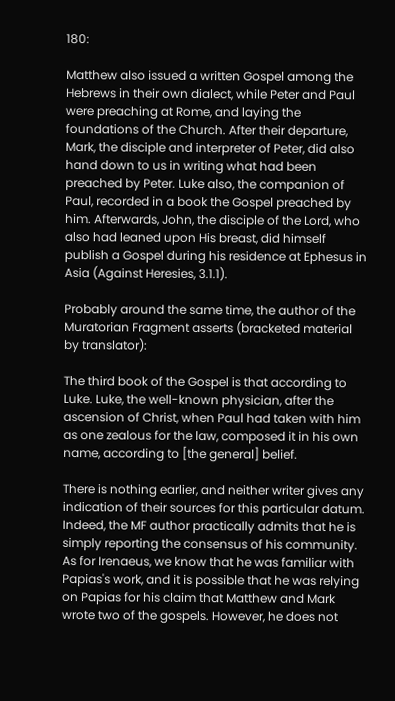180:

Matthew also issued a written Gospel among the Hebrews in their own dialect, while Peter and Paul were preaching at Rome, and laying the foundations of the Church. After their departure, Mark, the disciple and interpreter of Peter, did also hand down to us in writing what had been preached by Peter. Luke also, the companion of Paul, recorded in a book the Gospel preached by him. Afterwards, John, the disciple of the Lord, who also had leaned upon His breast, did himself publish a Gospel during his residence at Ephesus in Asia (Against Heresies, 3.1.1).

Probably around the same time, the author of the Muratorian Fragment asserts (bracketed material by translator):

The third book of the Gospel is that according to Luke. Luke, the well-known physician, after the ascension of Christ, when Paul had taken with him as one zealous for the law, composed it in his own name, according to [the general] belief.

There is nothing earlier, and neither writer gives any indication of their sources for this particular datum. Indeed, the MF author practically admits that he is simply reporting the consensus of his community. As for Irenaeus, we know that he was familiar with Papias's work, and it is possible that he was relying on Papias for his claim that Matthew and Mark wrote two of the gospels. However, he does not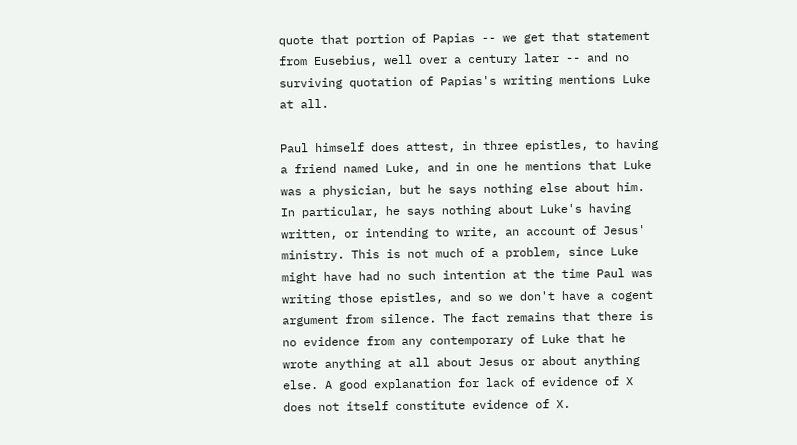quote that portion of Papias -- we get that statement from Eusebius, well over a century later -- and no surviving quotation of Papias's writing mentions Luke at all.

Paul himself does attest, in three epistles, to having a friend named Luke, and in one he mentions that Luke was a physician, but he says nothing else about him. In particular, he says nothing about Luke's having written, or intending to write, an account of Jesus' ministry. This is not much of a problem, since Luke might have had no such intention at the time Paul was writing those epistles, and so we don't have a cogent argument from silence. The fact remains that there is no evidence from any contemporary of Luke that he wrote anything at all about Jesus or about anything else. A good explanation for lack of evidence of X does not itself constitute evidence of X.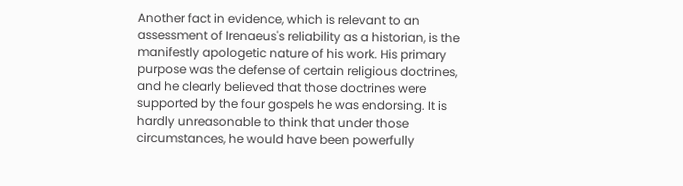Another fact in evidence, which is relevant to an assessment of Irenaeus's reliability as a historian, is the manifestly apologetic nature of his work. His primary purpose was the defense of certain religious doctrines, and he clearly believed that those doctrines were supported by the four gospels he was endorsing. It is hardly unreasonable to think that under those circumstances, he would have been powerfully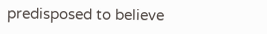predisposed to believe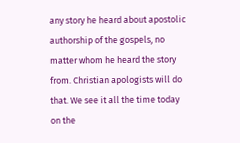any story he heard about apostolic authorship of the gospels, no matter whom he heard the story from. Christian apologists will do that. We see it all the time today on the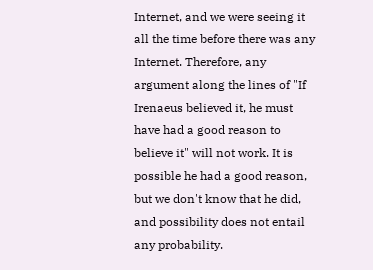Internet, and we were seeing it all the time before there was any Internet. Therefore, any argument along the lines of "If Irenaeus believed it, he must have had a good reason to believe it" will not work. It is possible he had a good reason, but we don't know that he did, and possibility does not entail any probability.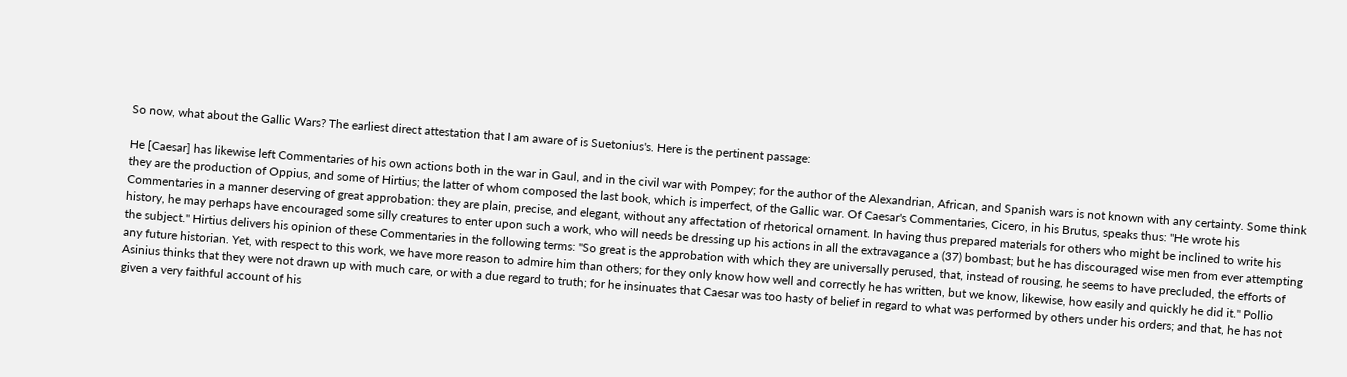So now, what about the Gallic Wars? The earliest direct attestation that I am aware of is Suetonius's. Here is the pertinent passage:

He [Caesar] has likewise left Commentaries of his own actions both in the war in Gaul, and in the civil war with Pompey; for the author of the Alexandrian, African, and Spanish wars is not known with any certainty. Some think they are the production of Oppius, and some of Hirtius; the latter of whom composed the last book, which is imperfect, of the Gallic war. Of Caesar's Commentaries, Cicero, in his Brutus, speaks thus: "He wrote his Commentaries in a manner deserving of great approbation: they are plain, precise, and elegant, without any affectation of rhetorical ornament. In having thus prepared materials for others who might be inclined to write his history, he may perhaps have encouraged some silly creatures to enter upon such a work, who will needs be dressing up his actions in all the extravagance a (37) bombast; but he has discouraged wise men from ever attempting the subject." Hirtius delivers his opinion of these Commentaries in the following terms: "So great is the approbation with which they are universally perused, that, instead of rousing, he seems to have precluded, the efforts of any future historian. Yet, with respect to this work, we have more reason to admire him than others; for they only know how well and correctly he has written, but we know, likewise, how easily and quickly he did it." Pollio Asinius thinks that they were not drawn up with much care, or with a due regard to truth; for he insinuates that Caesar was too hasty of belief in regard to what was performed by others under his orders; and that, he has not given a very faithful account of his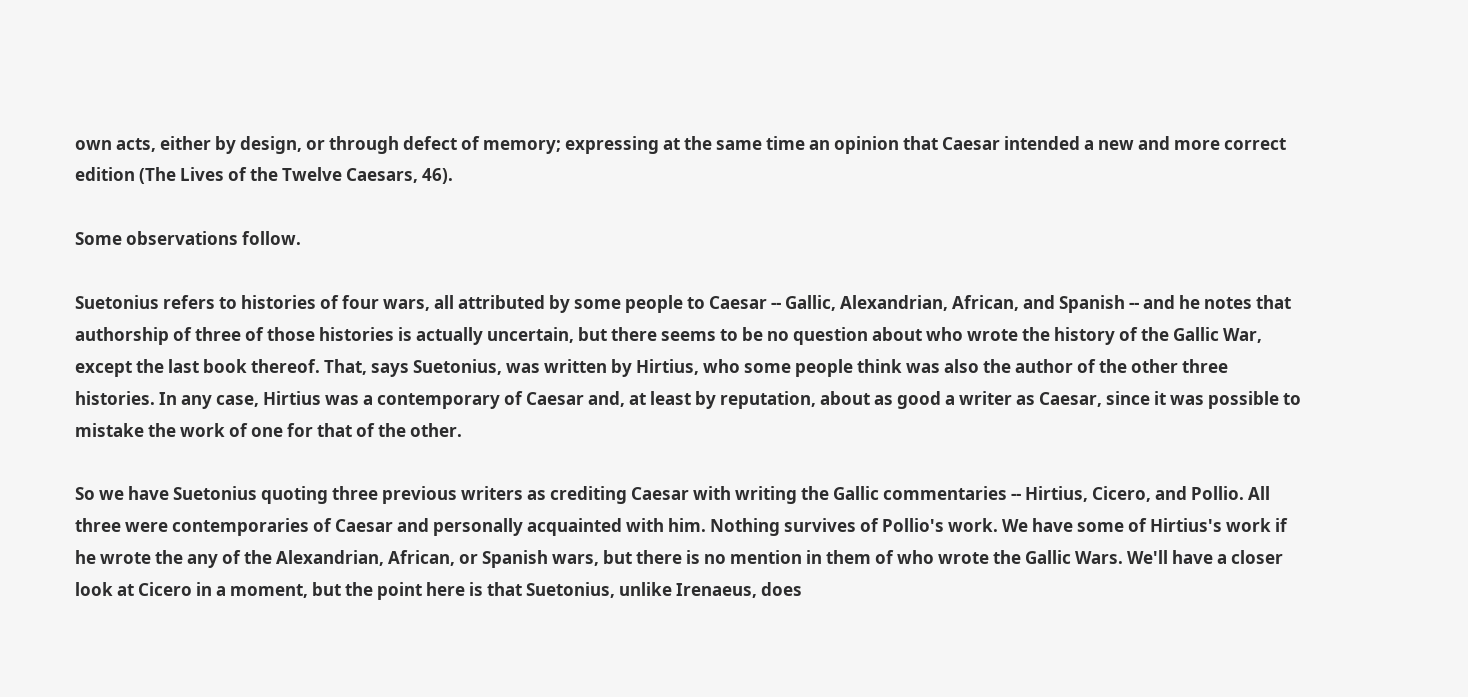own acts, either by design, or through defect of memory; expressing at the same time an opinion that Caesar intended a new and more correct edition (The Lives of the Twelve Caesars, 46).

Some observations follow.

Suetonius refers to histories of four wars, all attributed by some people to Caesar -- Gallic, Alexandrian, African, and Spanish -- and he notes that authorship of three of those histories is actually uncertain, but there seems to be no question about who wrote the history of the Gallic War, except the last book thereof. That, says Suetonius, was written by Hirtius, who some people think was also the author of the other three histories. In any case, Hirtius was a contemporary of Caesar and, at least by reputation, about as good a writer as Caesar, since it was possible to mistake the work of one for that of the other.

So we have Suetonius quoting three previous writers as crediting Caesar with writing the Gallic commentaries -- Hirtius, Cicero, and Pollio. All three were contemporaries of Caesar and personally acquainted with him. Nothing survives of Pollio's work. We have some of Hirtius's work if he wrote the any of the Alexandrian, African, or Spanish wars, but there is no mention in them of who wrote the Gallic Wars. We'll have a closer look at Cicero in a moment, but the point here is that Suetonius, unlike Irenaeus, does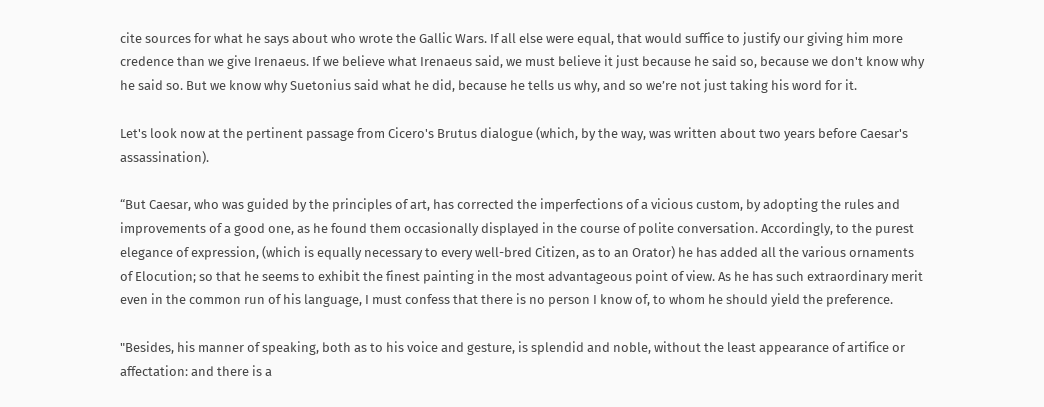cite sources for what he says about who wrote the Gallic Wars. If all else were equal, that would suffice to justify our giving him more credence than we give Irenaeus. If we believe what Irenaeus said, we must believe it just because he said so, because we don't know why he said so. But we know why Suetonius said what he did, because he tells us why, and so we’re not just taking his word for it.

Let's look now at the pertinent passage from Cicero's Brutus dialogue (which, by the way, was written about two years before Caesar's assassination).

“But Caesar, who was guided by the principles of art, has corrected the imperfections of a vicious custom, by adopting the rules and improvements of a good one, as he found them occasionally displayed in the course of polite conversation. Accordingly, to the purest elegance of expression, (which is equally necessary to every well-bred Citizen, as to an Orator) he has added all the various ornaments of Elocution; so that he seems to exhibit the finest painting in the most advantageous point of view. As he has such extraordinary merit even in the common run of his language, I must confess that there is no person I know of, to whom he should yield the preference.

"Besides, his manner of speaking, both as to his voice and gesture, is splendid and noble, without the least appearance of artifice or affectation: and there is a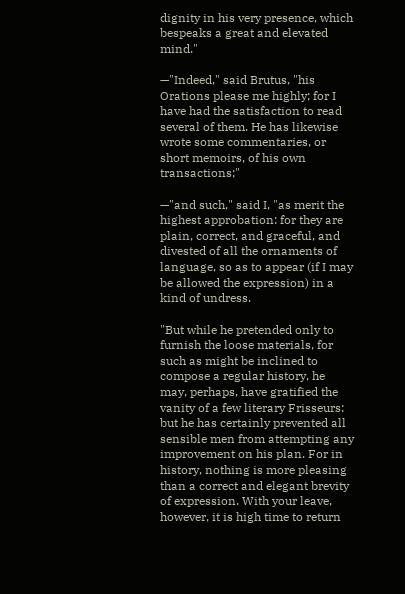dignity in his very presence, which bespeaks a great and elevated mind."

—"Indeed," said Brutus, "his Orations please me highly; for I have had the satisfaction to read several of them. He has likewise wrote some commentaries, or short memoirs, of his own transactions;"

—"and such," said I, "as merit the highest approbation: for they are plain, correct, and graceful, and divested of all the ornaments of language, so as to appear (if I may be allowed the expression) in a kind of undress.

"But while he pretended only to furnish the loose materials, for such as might be inclined to compose a regular history, he may, perhaps, have gratified the vanity of a few literary Frisseurs: but he has certainly prevented all sensible men from attempting any improvement on his plan. For in history, nothing is more pleasing than a correct and elegant brevity of expression. With your leave, however, it is high time to return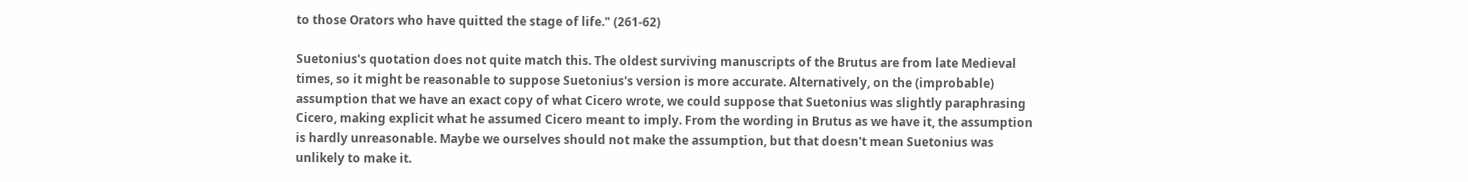to those Orators who have quitted the stage of life." (261-62)

Suetonius's quotation does not quite match this. The oldest surviving manuscripts of the Brutus are from late Medieval times, so it might be reasonable to suppose Suetonius's version is more accurate. Alternatively, on the (improbable) assumption that we have an exact copy of what Cicero wrote, we could suppose that Suetonius was slightly paraphrasing Cicero, making explicit what he assumed Cicero meant to imply. From the wording in Brutus as we have it, the assumption is hardly unreasonable. Maybe we ourselves should not make the assumption, but that doesn't mean Suetonius was unlikely to make it.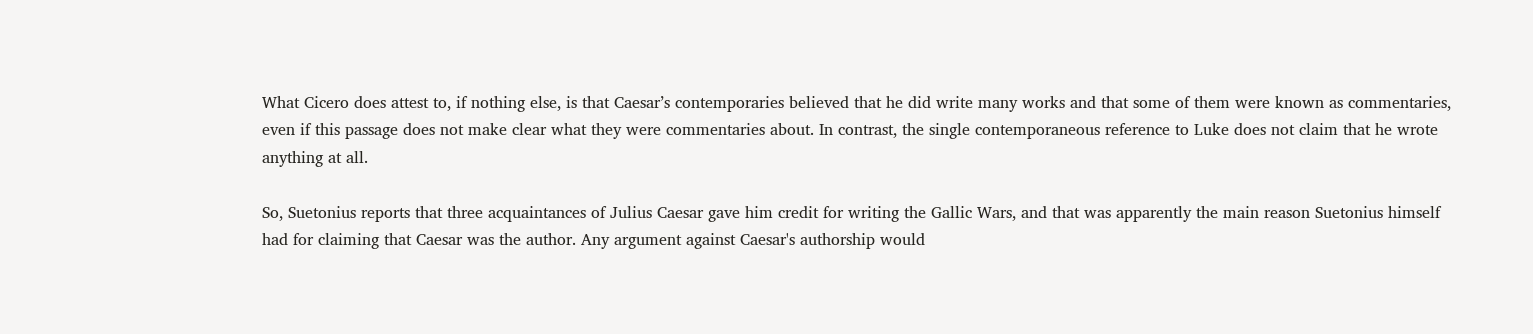What Cicero does attest to, if nothing else, is that Caesar’s contemporaries believed that he did write many works and that some of them were known as commentaries, even if this passage does not make clear what they were commentaries about. In contrast, the single contemporaneous reference to Luke does not claim that he wrote anything at all.

So, Suetonius reports that three acquaintances of Julius Caesar gave him credit for writing the Gallic Wars, and that was apparently the main reason Suetonius himself had for claiming that Caesar was the author. Any argument against Caesar's authorship would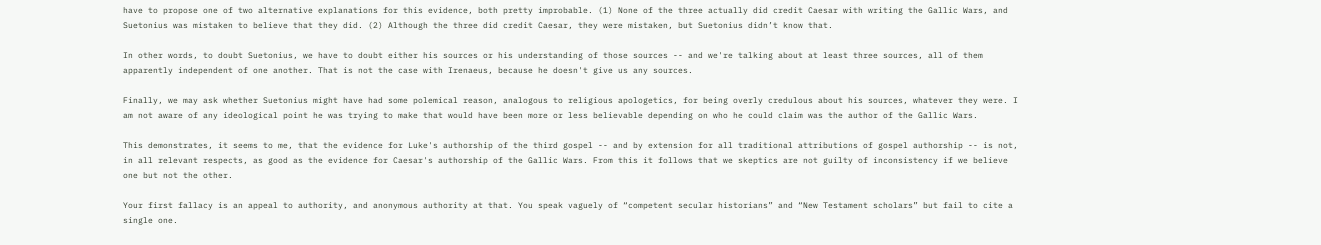have to propose one of two alternative explanations for this evidence, both pretty improbable. (1) None of the three actually did credit Caesar with writing the Gallic Wars, and Suetonius was mistaken to believe that they did. (2) Although the three did credit Caesar, they were mistaken, but Suetonius didn’t know that.

In other words, to doubt Suetonius, we have to doubt either his sources or his understanding of those sources -- and we're talking about at least three sources, all of them apparently independent of one another. That is not the case with Irenaeus, because he doesn't give us any sources.

Finally, we may ask whether Suetonius might have had some polemical reason, analogous to religious apologetics, for being overly credulous about his sources, whatever they were. I am not aware of any ideological point he was trying to make that would have been more or less believable depending on who he could claim was the author of the Gallic Wars.

This demonstrates, it seems to me, that the evidence for Luke's authorship of the third gospel -- and by extension for all traditional attributions of gospel authorship -- is not, in all relevant respects, as good as the evidence for Caesar's authorship of the Gallic Wars. From this it follows that we skeptics are not guilty of inconsistency if we believe one but not the other.

Your first fallacy is an appeal to authority, and anonymous authority at that. You speak vaguely of “competent secular historians” and “New Testament scholars” but fail to cite a single one.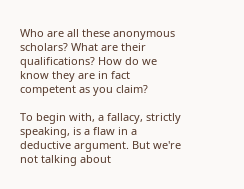Who are all these anonymous scholars? What are their qualifications? How do we know they are in fact competent as you claim?

To begin with, a fallacy, strictly speaking, is a flaw in a deductive argument. But we're not talking about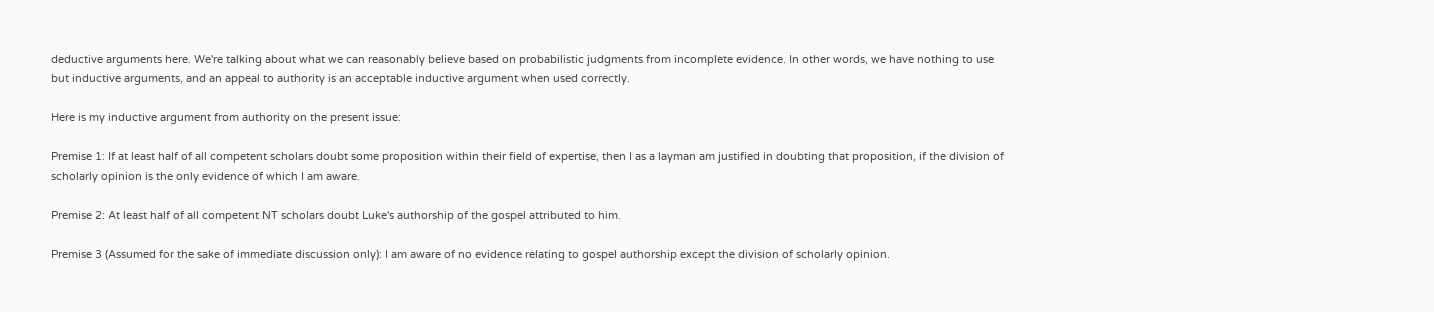deductive arguments here. We're talking about what we can reasonably believe based on probabilistic judgments from incomplete evidence. In other words, we have nothing to use but inductive arguments, and an appeal to authority is an acceptable inductive argument when used correctly.

Here is my inductive argument from authority on the present issue:

Premise 1: If at least half of all competent scholars doubt some proposition within their field of expertise, then I as a layman am justified in doubting that proposition, if the division of scholarly opinion is the only evidence of which I am aware.

Premise 2: At least half of all competent NT scholars doubt Luke's authorship of the gospel attributed to him.

Premise 3 (Assumed for the sake of immediate discussion only): I am aware of no evidence relating to gospel authorship except the division of scholarly opinion.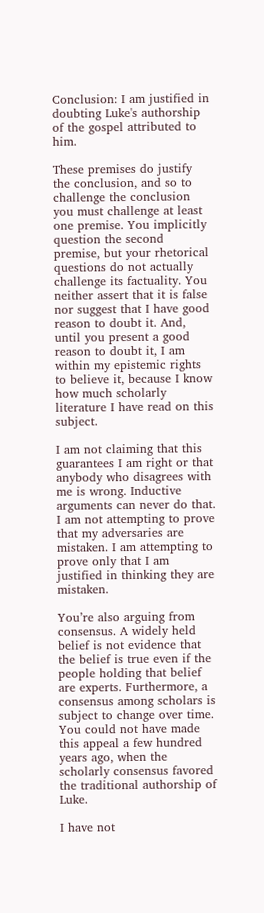Conclusion: I am justified in doubting Luke's authorship of the gospel attributed to him.

These premises do justify the conclusion, and so to challenge the conclusion you must challenge at least one premise. You implicitly question the second premise, but your rhetorical questions do not actually challenge its factuality. You neither assert that it is false nor suggest that I have good reason to doubt it. And, until you present a good reason to doubt it, I am within my epistemic rights to believe it, because I know how much scholarly literature I have read on this subject.

I am not claiming that this guarantees I am right or that anybody who disagrees with me is wrong. Inductive arguments can never do that. I am not attempting to prove that my adversaries are mistaken. I am attempting to prove only that I am justified in thinking they are mistaken.

You’re also arguing from consensus. A widely held belief is not evidence that the belief is true even if the people holding that belief are experts. Furthermore, a consensus among scholars is subject to change over time. You could not have made this appeal a few hundred years ago, when the scholarly consensus favored the traditional authorship of Luke.

I have not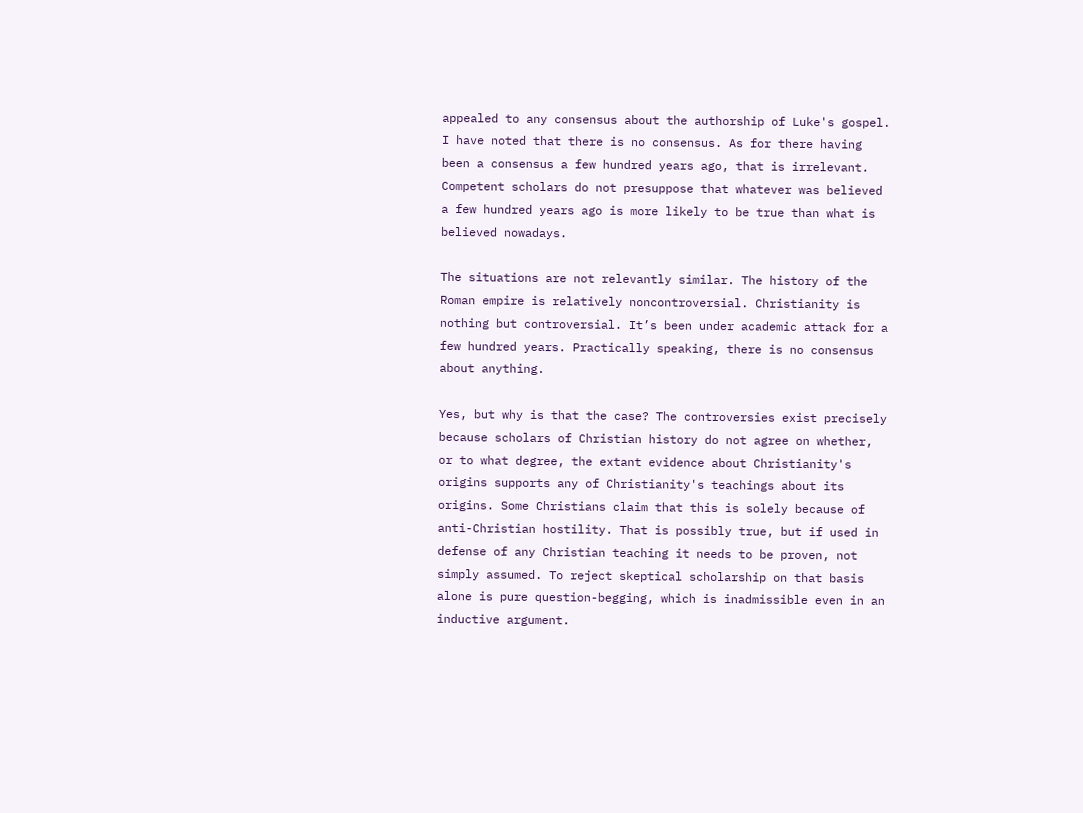appealed to any consensus about the authorship of Luke's gospel. I have noted that there is no consensus. As for there having been a consensus a few hundred years ago, that is irrelevant. Competent scholars do not presuppose that whatever was believed a few hundred years ago is more likely to be true than what is believed nowadays.

The situations are not relevantly similar. The history of the Roman empire is relatively noncontroversial. Christianity is nothing but controversial. It’s been under academic attack for a few hundred years. Practically speaking, there is no consensus about anything.

Yes, but why is that the case? The controversies exist precisely because scholars of Christian history do not agree on whether, or to what degree, the extant evidence about Christianity's origins supports any of Christianity's teachings about its origins. Some Christians claim that this is solely because of anti-Christian hostility. That is possibly true, but if used in defense of any Christian teaching it needs to be proven, not simply assumed. To reject skeptical scholarship on that basis alone is pure question-begging, which is inadmissible even in an inductive argument.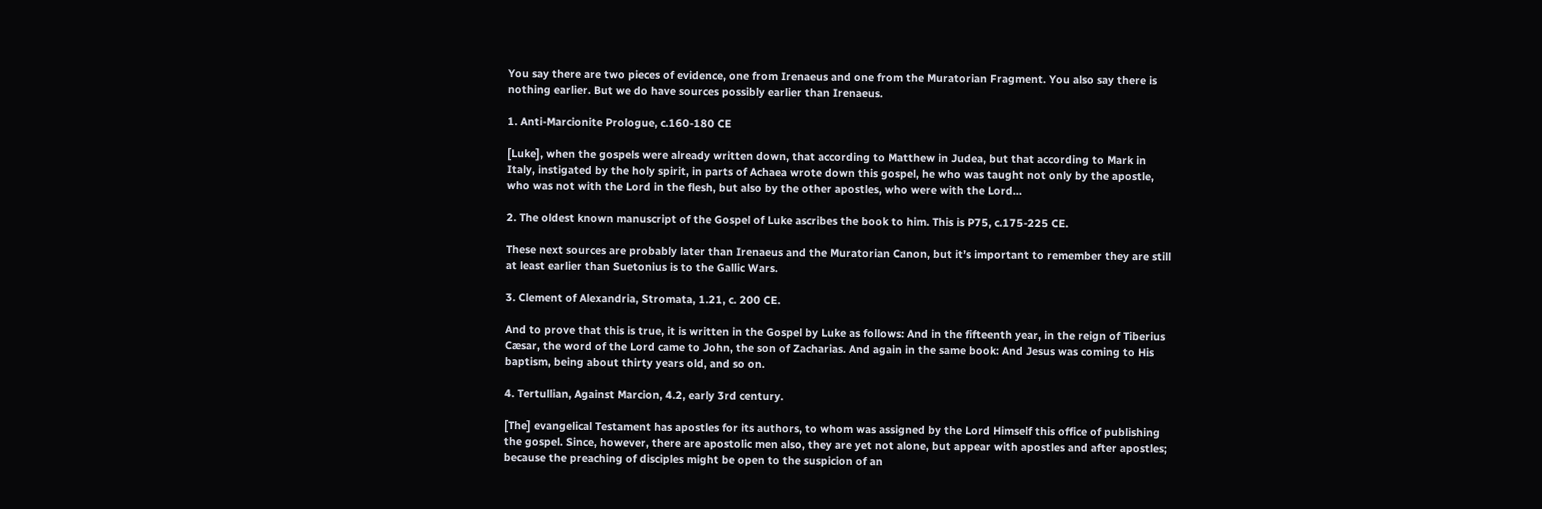You say there are two pieces of evidence, one from Irenaeus and one from the Muratorian Fragment. You also say there is nothing earlier. But we do have sources possibly earlier than Irenaeus.

1. Anti-Marcionite Prologue, c.160-180 CE

[Luke], when the gospels were already written down, that according to Matthew in Judea, but that according to Mark in Italy, instigated by the holy spirit, in parts of Achaea wrote down this gospel, he who was taught not only by the apostle, who was not with the Lord in the flesh, but also by the other apostles, who were with the Lord…

2. The oldest known manuscript of the Gospel of Luke ascribes the book to him. This is P75, c.175-225 CE.

These next sources are probably later than Irenaeus and the Muratorian Canon, but it’s important to remember they are still at least earlier than Suetonius is to the Gallic Wars.

3. Clement of Alexandria, Stromata, 1.21, c. 200 CE.

And to prove that this is true, it is written in the Gospel by Luke as follows: And in the fifteenth year, in the reign of Tiberius Cæsar, the word of the Lord came to John, the son of Zacharias. And again in the same book: And Jesus was coming to His baptism, being about thirty years old, and so on.

4. Tertullian, Against Marcion, 4.2, early 3rd century.

[The] evangelical Testament has apostles for its authors, to whom was assigned by the Lord Himself this office of publishing the gospel. Since, however, there are apostolic men also, they are yet not alone, but appear with apostles and after apostles; because the preaching of disciples might be open to the suspicion of an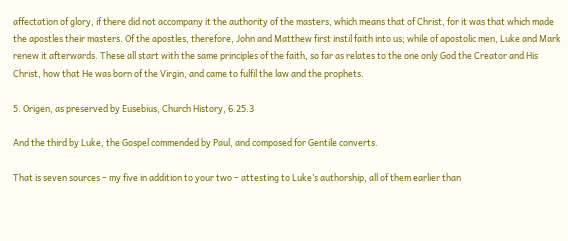affectation of glory, if there did not accompany it the authority of the masters, which means that of Christ, for it was that which made the apostles their masters. Of the apostles, therefore, John and Matthew first instil faith into us; while of apostolic men, Luke and Mark renew it afterwards. These all start with the same principles of the faith, so far as relates to the one only God the Creator and His Christ, how that He was born of the Virgin, and came to fulfil the law and the prophets.

5. Origen, as preserved by Eusebius, Church History, 6.25.3

And the third by Luke, the Gospel commended by Paul, and composed for Gentile converts.

That is seven sources – my five in addition to your two – attesting to Luke’s authorship, all of them earlier than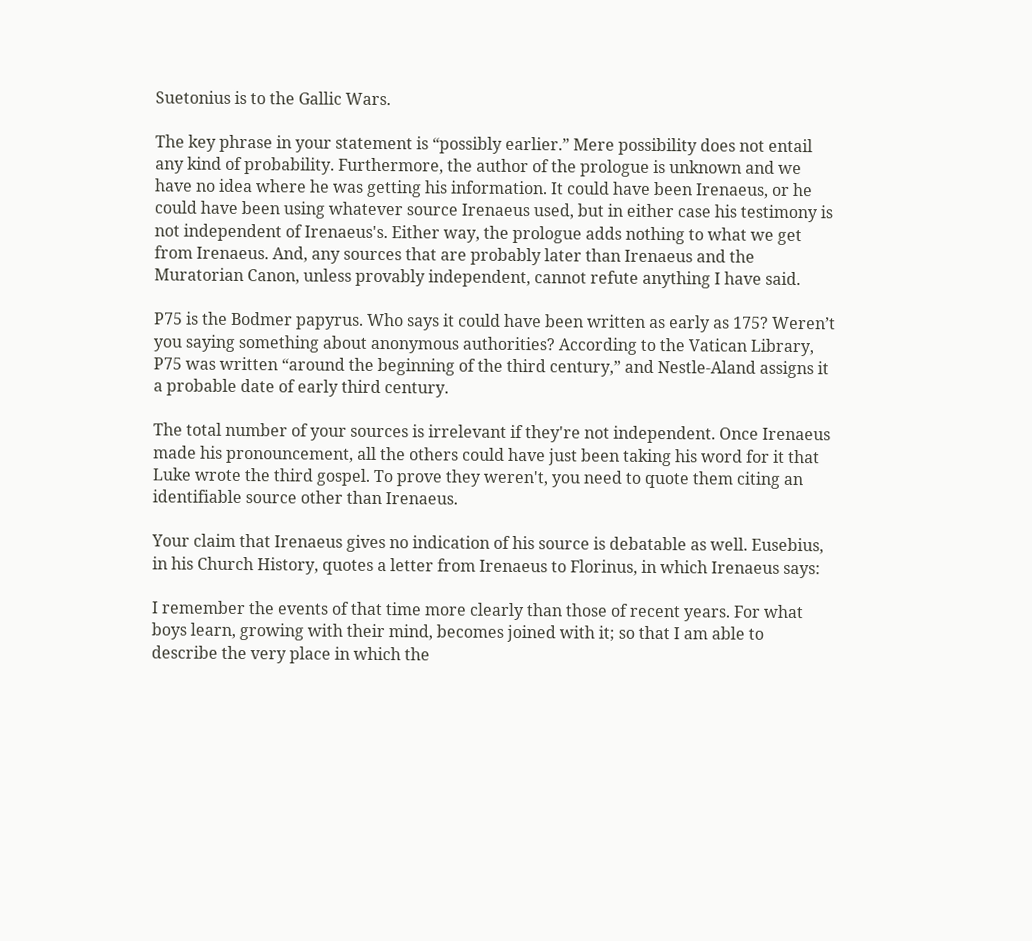Suetonius is to the Gallic Wars.

The key phrase in your statement is “possibly earlier.” Mere possibility does not entail any kind of probability. Furthermore, the author of the prologue is unknown and we have no idea where he was getting his information. It could have been Irenaeus, or he could have been using whatever source Irenaeus used, but in either case his testimony is not independent of Irenaeus's. Either way, the prologue adds nothing to what we get from Irenaeus. And, any sources that are probably later than Irenaeus and the Muratorian Canon, unless provably independent, cannot refute anything I have said.

P75 is the Bodmer papyrus. Who says it could have been written as early as 175? Weren’t you saying something about anonymous authorities? According to the Vatican Library, P75 was written “around the beginning of the third century,” and Nestle-Aland assigns it a probable date of early third century.

The total number of your sources is irrelevant if they're not independent. Once Irenaeus made his pronouncement, all the others could have just been taking his word for it that Luke wrote the third gospel. To prove they weren't, you need to quote them citing an identifiable source other than Irenaeus.

Your claim that Irenaeus gives no indication of his source is debatable as well. Eusebius, in his Church History, quotes a letter from Irenaeus to Florinus, in which Irenaeus says:

I remember the events of that time more clearly than those of recent years. For what boys learn, growing with their mind, becomes joined with it; so that I am able to describe the very place in which the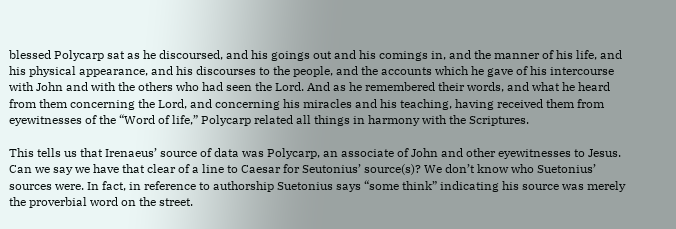blessed Polycarp sat as he discoursed, and his goings out and his comings in, and the manner of his life, and his physical appearance, and his discourses to the people, and the accounts which he gave of his intercourse with John and with the others who had seen the Lord. And as he remembered their words, and what he heard from them concerning the Lord, and concerning his miracles and his teaching, having received them from eyewitnesses of the “Word of life,” Polycarp related all things in harmony with the Scriptures.

This tells us that Irenaeus’ source of data was Polycarp, an associate of John and other eyewitnesses to Jesus. Can we say we have that clear of a line to Caesar for Seutonius’ source(s)? We don’t know who Suetonius’ sources were. In fact, in reference to authorship Suetonius says “some think” indicating his source was merely the proverbial word on the street.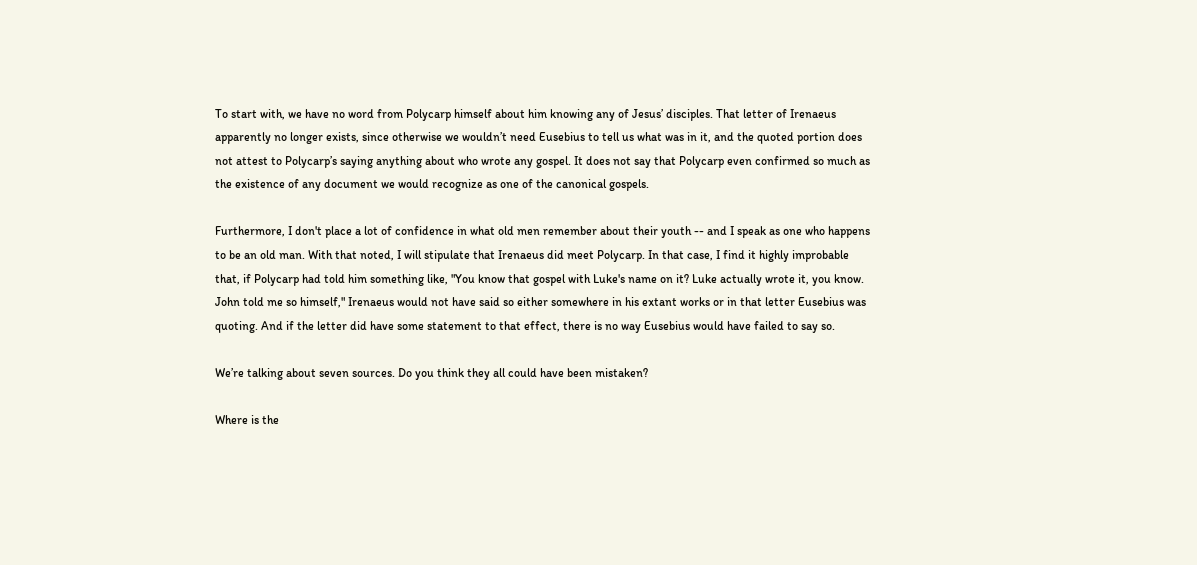To start with, we have no word from Polycarp himself about him knowing any of Jesus’ disciples. That letter of Irenaeus apparently no longer exists, since otherwise we wouldn’t need Eusebius to tell us what was in it, and the quoted portion does not attest to Polycarp’s saying anything about who wrote any gospel. It does not say that Polycarp even confirmed so much as the existence of any document we would recognize as one of the canonical gospels.

Furthermore, I don't place a lot of confidence in what old men remember about their youth -- and I speak as one who happens to be an old man. With that noted, I will stipulate that Irenaeus did meet Polycarp. In that case, I find it highly improbable that, if Polycarp had told him something like, "You know that gospel with Luke's name on it? Luke actually wrote it, you know. John told me so himself," Irenaeus would not have said so either somewhere in his extant works or in that letter Eusebius was quoting. And if the letter did have some statement to that effect, there is no way Eusebius would have failed to say so.

We’re talking about seven sources. Do you think they all could have been mistaken?

Where is the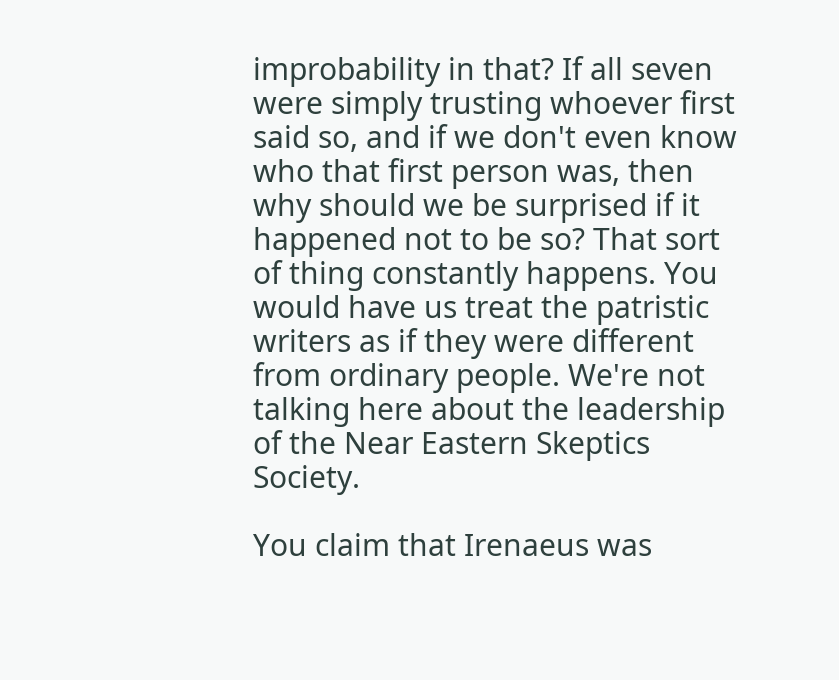improbability in that? If all seven were simply trusting whoever first said so, and if we don't even know who that first person was, then why should we be surprised if it happened not to be so? That sort of thing constantly happens. You would have us treat the patristic writers as if they were different from ordinary people. We're not talking here about the leadership of the Near Eastern Skeptics Society.

You claim that Irenaeus was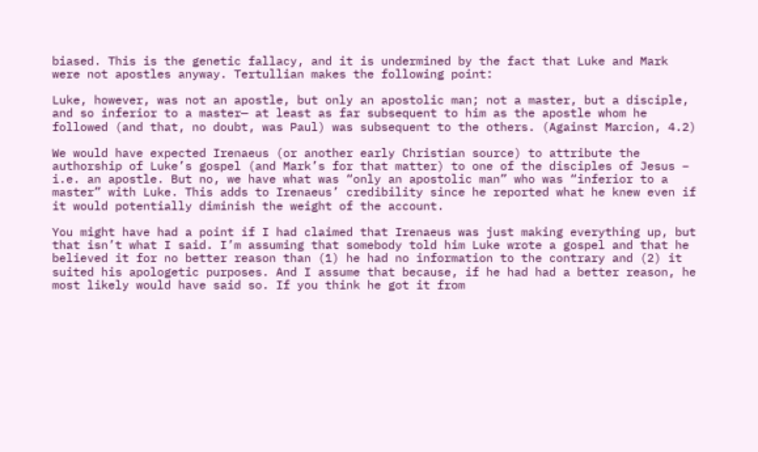biased. This is the genetic fallacy, and it is undermined by the fact that Luke and Mark were not apostles anyway. Tertullian makes the following point:

Luke, however, was not an apostle, but only an apostolic man; not a master, but a disciple, and so inferior to a master— at least as far subsequent to him as the apostle whom he followed (and that, no doubt, was Paul) was subsequent to the others. (Against Marcion, 4.2)

We would have expected Irenaeus (or another early Christian source) to attribute the authorship of Luke’s gospel (and Mark’s for that matter) to one of the disciples of Jesus – i.e. an apostle. But no, we have what was “only an apostolic man” who was “inferior to a master” with Luke. This adds to Irenaeus’ credibility since he reported what he knew even if it would potentially diminish the weight of the account.

You might have had a point if I had claimed that Irenaeus was just making everything up, but that isn’t what I said. I’m assuming that somebody told him Luke wrote a gospel and that he believed it for no better reason than (1) he had no information to the contrary and (2) it suited his apologetic purposes. And I assume that because, if he had had a better reason, he most likely would have said so. If you think he got it from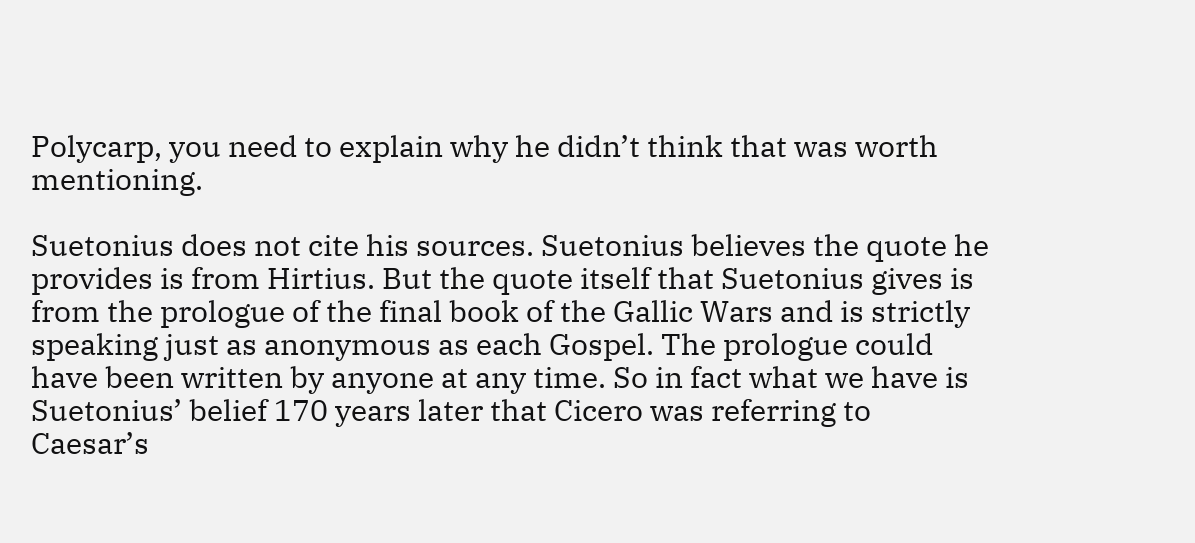Polycarp, you need to explain why he didn’t think that was worth mentioning.

Suetonius does not cite his sources. Suetonius believes the quote he provides is from Hirtius. But the quote itself that Suetonius gives is from the prologue of the final book of the Gallic Wars and is strictly speaking just as anonymous as each Gospel. The prologue could have been written by anyone at any time. So in fact what we have is Suetonius’ belief 170 years later that Cicero was referring to Caesar’s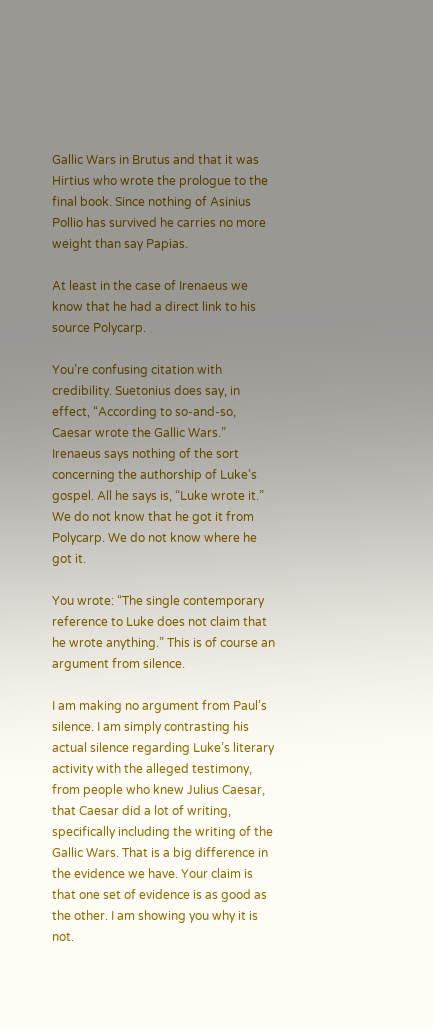Gallic Wars in Brutus and that it was Hirtius who wrote the prologue to the final book. Since nothing of Asinius Pollio has survived he carries no more weight than say Papias.

At least in the case of Irenaeus we know that he had a direct link to his source Polycarp.

You’re confusing citation with credibility. Suetonius does say, in effect, “According to so-and-so, Caesar wrote the Gallic Wars.” Irenaeus says nothing of the sort concerning the authorship of Luke’s gospel. All he says is, “Luke wrote it.” We do not know that he got it from Polycarp. We do not know where he got it.

You wrote: “The single contemporary reference to Luke does not claim that he wrote anything.” This is of course an argument from silence.

I am making no argument from Paul’s silence. I am simply contrasting his actual silence regarding Luke’s literary activity with the alleged testimony, from people who knew Julius Caesar, that Caesar did a lot of writing, specifically including the writing of the Gallic Wars. That is a big difference in the evidence we have. Your claim is that one set of evidence is as good as the other. I am showing you why it is not.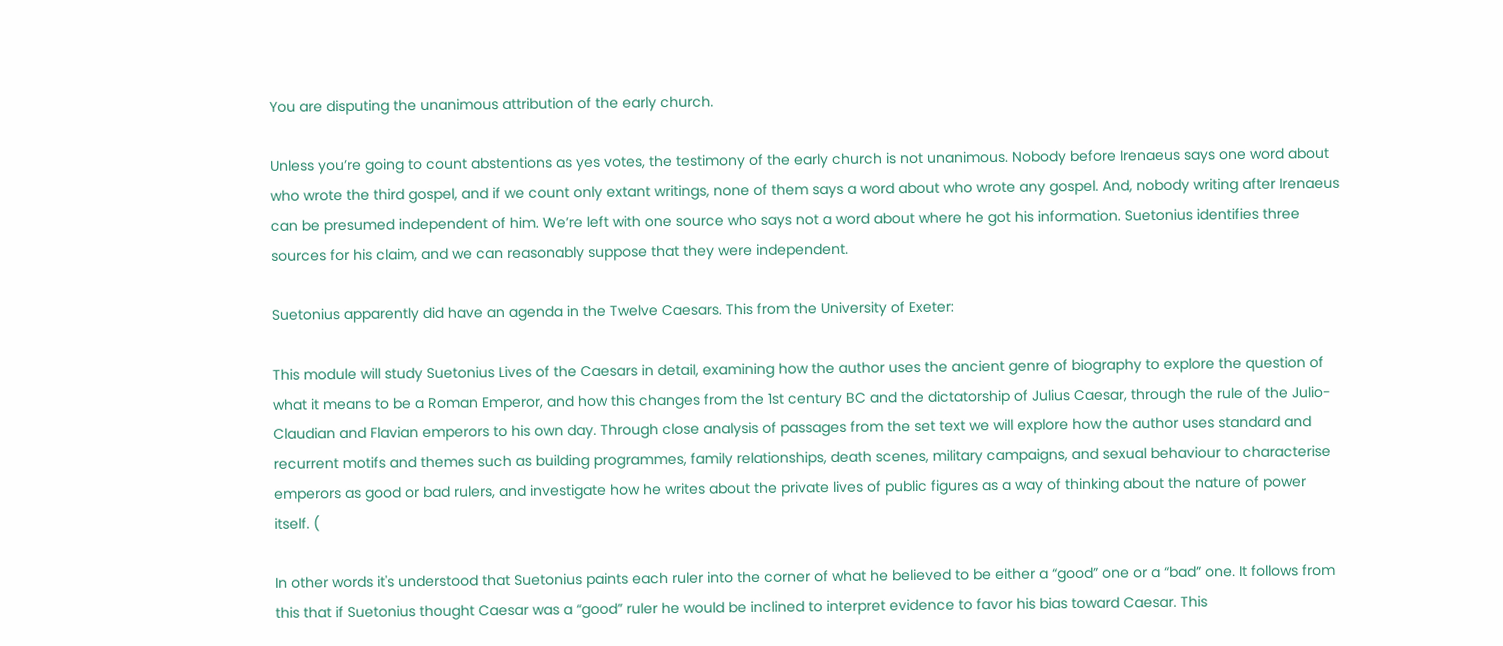You are disputing the unanimous attribution of the early church.

Unless you’re going to count abstentions as yes votes, the testimony of the early church is not unanimous. Nobody before Irenaeus says one word about who wrote the third gospel, and if we count only extant writings, none of them says a word about who wrote any gospel. And, nobody writing after Irenaeus can be presumed independent of him. We’re left with one source who says not a word about where he got his information. Suetonius identifies three sources for his claim, and we can reasonably suppose that they were independent.

Suetonius apparently did have an agenda in the Twelve Caesars. This from the University of Exeter:

This module will study Suetonius Lives of the Caesars in detail, examining how the author uses the ancient genre of biography to explore the question of what it means to be a Roman Emperor, and how this changes from the 1st century BC and the dictatorship of Julius Caesar, through the rule of the Julio-Claudian and Flavian emperors to his own day. Through close analysis of passages from the set text we will explore how the author uses standard and recurrent motifs and themes such as building programmes, family relationships, death scenes, military campaigns, and sexual behaviour to characterise emperors as good or bad rulers, and investigate how he writes about the private lives of public figures as a way of thinking about the nature of power itself. (

In other words it's understood that Suetonius paints each ruler into the corner of what he believed to be either a “good” one or a “bad” one. It follows from this that if Suetonius thought Caesar was a “good” ruler he would be inclined to interpret evidence to favor his bias toward Caesar. This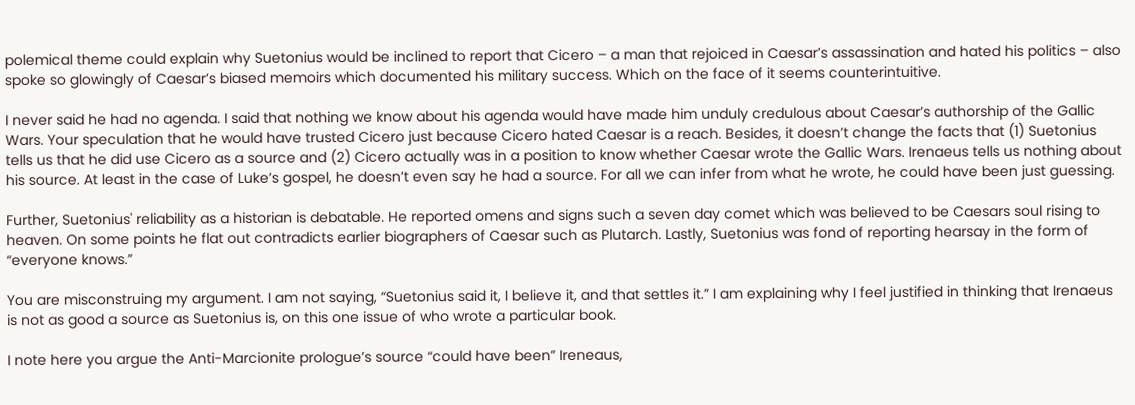polemical theme could explain why Suetonius would be inclined to report that Cicero – a man that rejoiced in Caesar’s assassination and hated his politics – also spoke so glowingly of Caesar’s biased memoirs which documented his military success. Which on the face of it seems counterintuitive.

I never said he had no agenda. I said that nothing we know about his agenda would have made him unduly credulous about Caesar’s authorship of the Gallic Wars. Your speculation that he would have trusted Cicero just because Cicero hated Caesar is a reach. Besides, it doesn’t change the facts that (1) Suetonius tells us that he did use Cicero as a source and (2) Cicero actually was in a position to know whether Caesar wrote the Gallic Wars. Irenaeus tells us nothing about his source. At least in the case of Luke’s gospel, he doesn’t even say he had a source. For all we can infer from what he wrote, he could have been just guessing.

Further, Suetonius' reliability as a historian is debatable. He reported omens and signs such a seven day comet which was believed to be Caesars soul rising to heaven. On some points he flat out contradicts earlier biographers of Caesar such as Plutarch. Lastly, Suetonius was fond of reporting hearsay in the form of “everyone knows.”

You are misconstruing my argument. I am not saying, “Suetonius said it, I believe it, and that settles it.” I am explaining why I feel justified in thinking that Irenaeus is not as good a source as Suetonius is, on this one issue of who wrote a particular book.

I note here you argue the Anti-Marcionite prologue’s source “could have been” Ireneaus,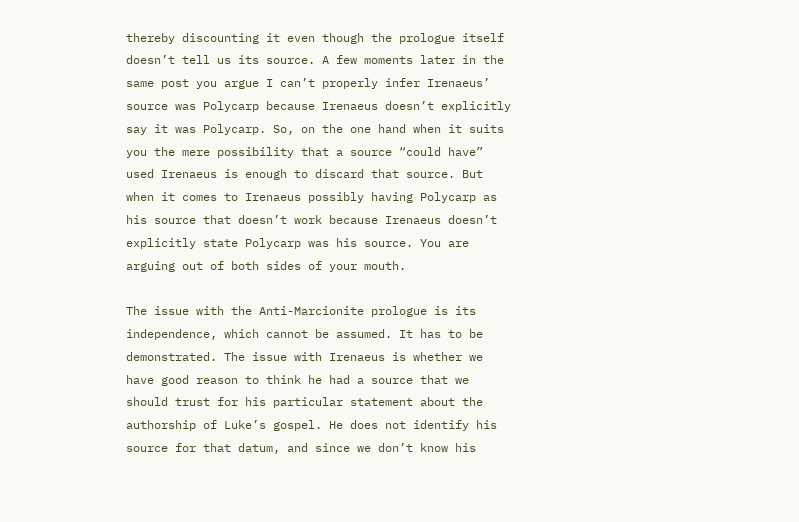thereby discounting it even though the prologue itself doesn’t tell us its source. A few moments later in the same post you argue I can’t properly infer Irenaeus’ source was Polycarp because Irenaeus doesn’t explicitly say it was Polycarp. So, on the one hand when it suits you the mere possibility that a source “could have” used Irenaeus is enough to discard that source. But when it comes to Irenaeus possibly having Polycarp as his source that doesn’t work because Irenaeus doesn’t explicitly state Polycarp was his source. You are arguing out of both sides of your mouth.

The issue with the Anti-Marcionite prologue is its independence, which cannot be assumed. It has to be demonstrated. The issue with Irenaeus is whether we have good reason to think he had a source that we should trust for his particular statement about the authorship of Luke’s gospel. He does not identify his source for that datum, and since we don’t know his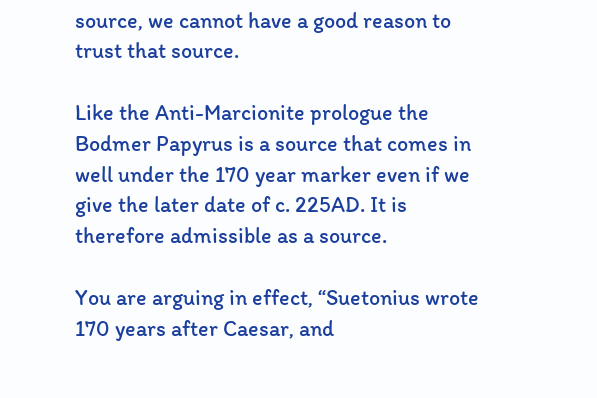source, we cannot have a good reason to trust that source.

Like the Anti-Marcionite prologue the Bodmer Papyrus is a source that comes in well under the 170 year marker even if we give the later date of c. 225AD. It is therefore admissible as a source.

You are arguing in effect, “Suetonius wrote 170 years after Caesar, and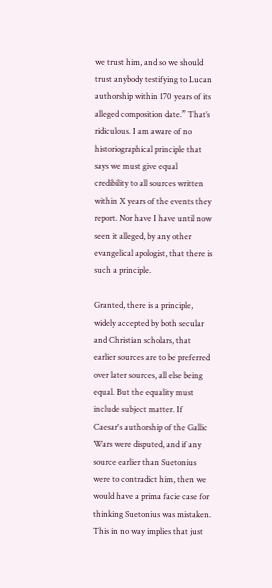we trust him, and so we should trust anybody testifying to Lucan authorship within 170 years of its alleged composition date.” That’s ridiculous. I am aware of no historiographical principle that says we must give equal credibility to all sources written within X years of the events they report. Nor have I have until now seen it alleged, by any other evangelical apologist, that there is such a principle.

Granted, there is a principle, widely accepted by both secular and Christian scholars, that earlier sources are to be preferred over later sources, all else being equal. But the equality must include subject matter. If Caesar's authorship of the Gallic Wars were disputed, and if any source earlier than Suetonius were to contradict him, then we would have a prima facie case for thinking Suetonius was mistaken. This in no way implies that just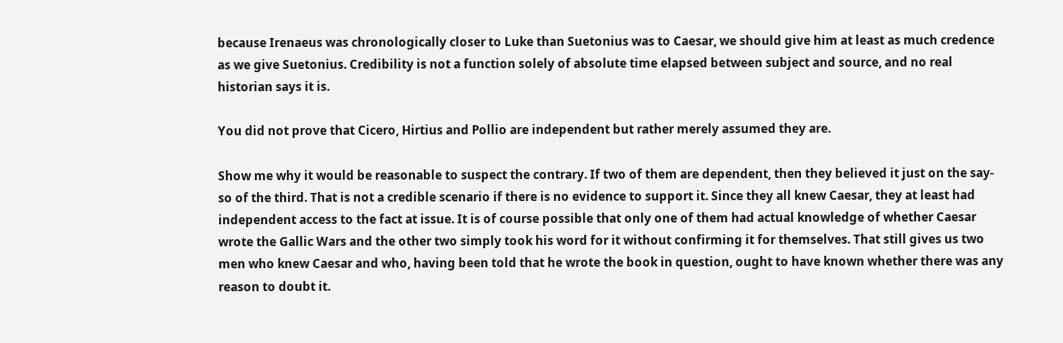because Irenaeus was chronologically closer to Luke than Suetonius was to Caesar, we should give him at least as much credence as we give Suetonius. Credibility is not a function solely of absolute time elapsed between subject and source, and no real historian says it is.

You did not prove that Cicero, Hirtius and Pollio are independent but rather merely assumed they are.

Show me why it would be reasonable to suspect the contrary. If two of them are dependent, then they believed it just on the say-so of the third. That is not a credible scenario if there is no evidence to support it. Since they all knew Caesar, they at least had independent access to the fact at issue. It is of course possible that only one of them had actual knowledge of whether Caesar wrote the Gallic Wars and the other two simply took his word for it without confirming it for themselves. That still gives us two men who knew Caesar and who, having been told that he wrote the book in question, ought to have known whether there was any reason to doubt it.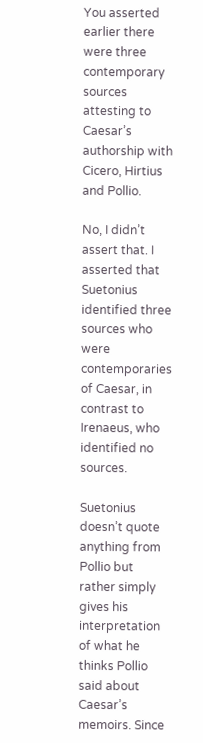You asserted earlier there were three contemporary sources attesting to Caesar’s authorship with Cicero, Hirtius and Pollio.

No, I didn’t assert that. I asserted that Suetonius identified three sources who were contemporaries of Caesar, in contrast to Irenaeus, who identified no sources.

Suetonius doesn’t quote anything from Pollio but rather simply gives his interpretation of what he thinks Pollio said about Caesar’s memoirs. Since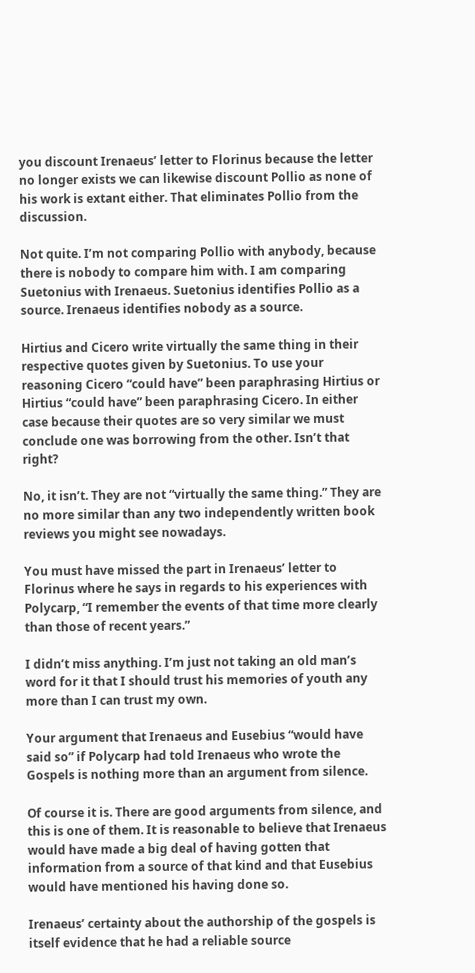you discount Irenaeus’ letter to Florinus because the letter no longer exists we can likewise discount Pollio as none of his work is extant either. That eliminates Pollio from the discussion.

Not quite. I’m not comparing Pollio with anybody, because there is nobody to compare him with. I am comparing Suetonius with Irenaeus. Suetonius identifies Pollio as a source. Irenaeus identifies nobody as a source.

Hirtius and Cicero write virtually the same thing in their respective quotes given by Suetonius. To use your reasoning Cicero “could have” been paraphrasing Hirtius or Hirtius “could have” been paraphrasing Cicero. In either case because their quotes are so very similar we must conclude one was borrowing from the other. Isn’t that right?

No, it isn’t. They are not “virtually the same thing.” They are no more similar than any two independently written book reviews you might see nowadays.

You must have missed the part in Irenaeus’ letter to Florinus where he says in regards to his experiences with Polycarp, “I remember the events of that time more clearly than those of recent years.”

I didn’t miss anything. I’m just not taking an old man’s word for it that I should trust his memories of youth any more than I can trust my own.

Your argument that Irenaeus and Eusebius “would have said so” if Polycarp had told Irenaeus who wrote the Gospels is nothing more than an argument from silence.

Of course it is. There are good arguments from silence, and this is one of them. It is reasonable to believe that Irenaeus would have made a big deal of having gotten that information from a source of that kind and that Eusebius would have mentioned his having done so.

Irenaeus’ certainty about the authorship of the gospels is itself evidence that he had a reliable source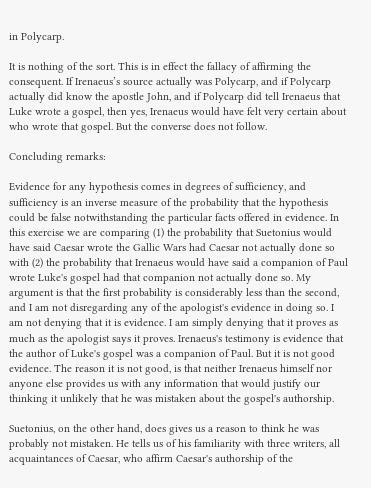in Polycarp.

It is nothing of the sort. This is in effect the fallacy of affirming the consequent. If Irenaeus’s source actually was Polycarp, and if Polycarp actually did know the apostle John, and if Polycarp did tell Irenaeus that Luke wrote a gospel, then yes, Irenaeus would have felt very certain about who wrote that gospel. But the converse does not follow.

Concluding remarks:

Evidence for any hypothesis comes in degrees of sufficiency, and sufficiency is an inverse measure of the probability that the hypothesis could be false notwithstanding the particular facts offered in evidence. In this exercise we are comparing (1) the probability that Suetonius would have said Caesar wrote the Gallic Wars had Caesar not actually done so with (2) the probability that Irenaeus would have said a companion of Paul wrote Luke's gospel had that companion not actually done so. My argument is that the first probability is considerably less than the second, and I am not disregarding any of the apologist's evidence in doing so. I am not denying that it is evidence. I am simply denying that it proves as much as the apologist says it proves. Irenaeus's testimony is evidence that the author of Luke's gospel was a companion of Paul. But it is not good evidence. The reason it is not good, is that neither Irenaeus himself nor anyone else provides us with any information that would justify our thinking it unlikely that he was mistaken about the gospel's authorship.

Suetonius, on the other hand, does gives us a reason to think he was probably not mistaken. He tells us of his familiarity with three writers, all acquaintances of Caesar, who affirm Caesar's authorship of the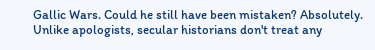Gallic Wars. Could he still have been mistaken? Absolutely. Unlike apologists, secular historians don't treat any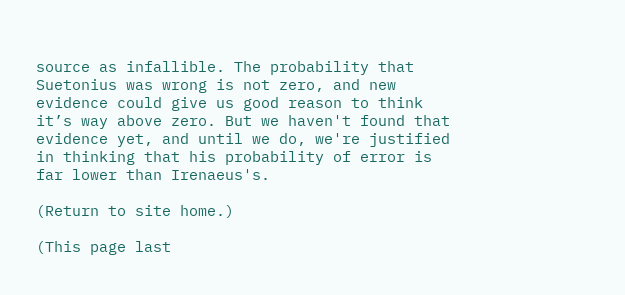source as infallible. The probability that Suetonius was wrong is not zero, and new evidence could give us good reason to think it’s way above zero. But we haven't found that evidence yet, and until we do, we're justified in thinking that his probability of error is far lower than Irenaeus's.

(Return to site home.)

(This page last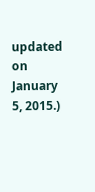updated on January 5, 2015.)